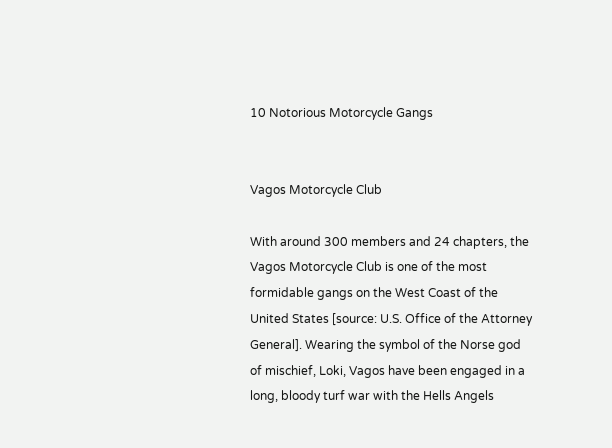10 Notorious Motorcycle Gangs


Vagos Motorcycle Club

With around 300 members and 24 chapters, the Vagos Motorcycle Club is one of the most formidable gangs on the West Coast of the United States [source: U.S. Office of the Attorney General]. Wearing the symbol of the Norse god of mischief, Loki, Vagos have been engaged in a long, bloody turf war with the Hells Angels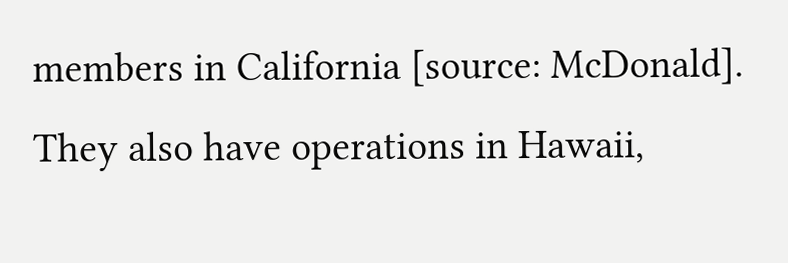members in California [source: McDonald]. They also have operations in Hawaii,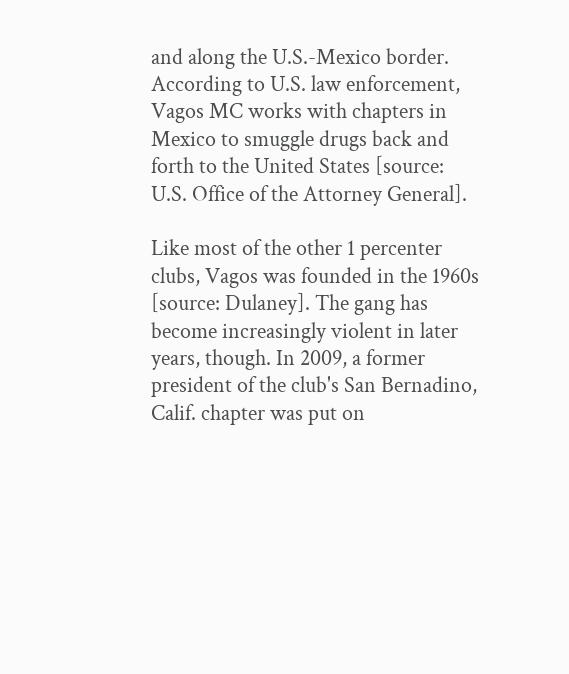and along the U.S.-Mexico border. According to U.S. law enforcement, Vagos MC works with chapters in Mexico to smuggle drugs back and forth to the United States [source: U.S. Office of the Attorney General].

Like most of the other 1 percenter clubs, Vagos was founded in the 1960s [source: Dulaney]. The gang has become increasingly violent in later years, though. In 2009, a former president of the club's San Bernadino, Calif. chapter was put on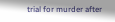trial for murder after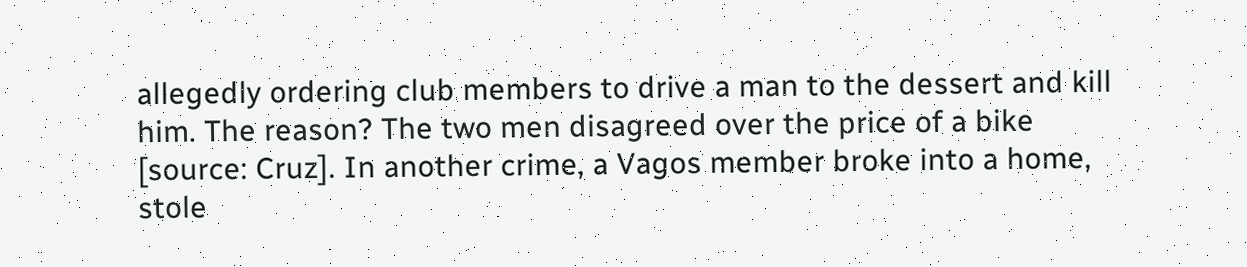allegedly ordering club members to drive a man to the dessert and kill him. The reason? The two men disagreed over the price of a bike [source: Cruz]. In another crime, a Vagos member broke into a home, stole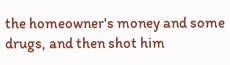the homeowner's money and some drugs, and then shot him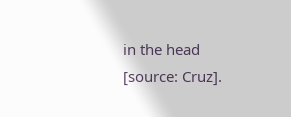in the head [source: Cruz].